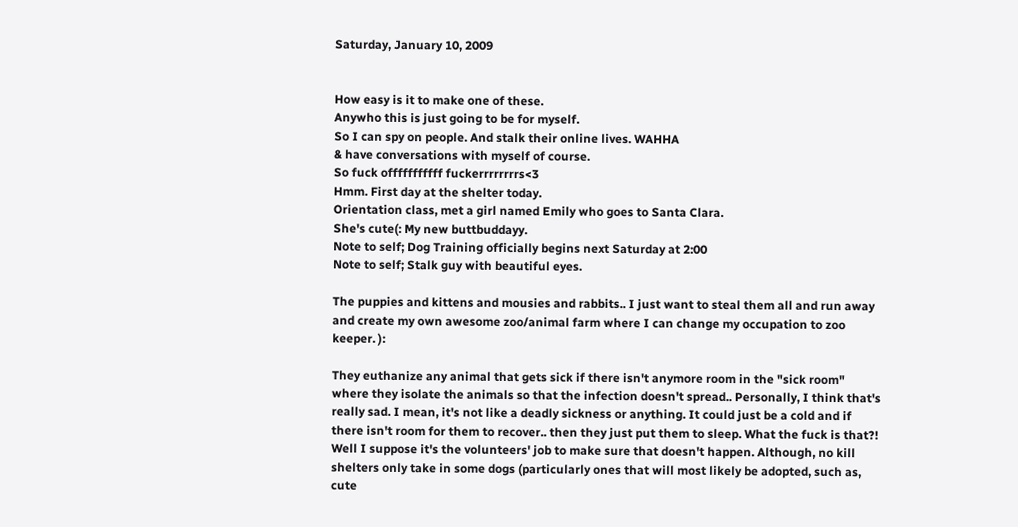Saturday, January 10, 2009


How easy is it to make one of these.
Anywho this is just going to be for myself.
So I can spy on people. And stalk their online lives. WAHHA
& have conversations with myself of course.
So fuck offfffffffff fuckerrrrrrrrs<3
Hmm. First day at the shelter today.
Orientation class, met a girl named Emily who goes to Santa Clara.
She's cute(: My new buttbuddayy.
Note to self; Dog Training officially begins next Saturday at 2:00
Note to self; Stalk guy with beautiful eyes.

The puppies and kittens and mousies and rabbits.. I just want to steal them all and run away and create my own awesome zoo/animal farm where I can change my occupation to zoo keeper. ):

They euthanize any animal that gets sick if there isn't anymore room in the "sick room" where they isolate the animals so that the infection doesn't spread.. Personally, I think that's really sad. I mean, it's not like a deadly sickness or anything. It could just be a cold and if there isn't room for them to recover.. then they just put them to sleep. What the fuck is that?! Well I suppose it's the volunteers' job to make sure that doesn't happen. Although, no kill shelters only take in some dogs (particularly ones that will most likely be adopted, such as, cute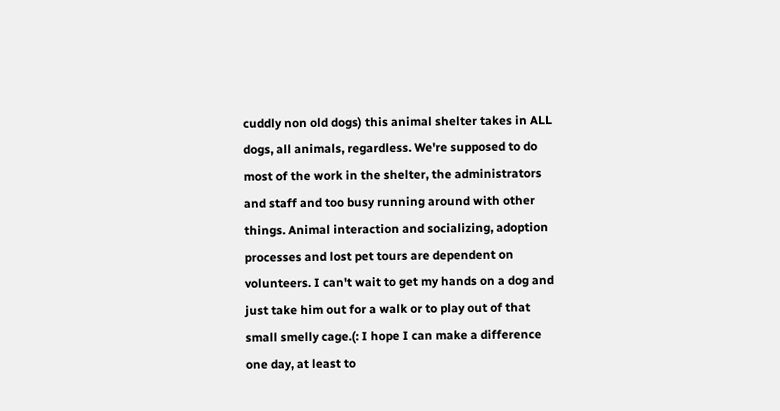cuddly non old dogs) this animal shelter takes in ALL dogs, all animals, regardless. We're supposed to do most of the work in the shelter, the administrators and staff and too busy running around with other things. Animal interaction and socializing, adoption processes and lost pet tours are dependent on volunteers. I can't wait to get my hands on a dog and just take him out for a walk or to play out of that small smelly cage.(: I hope I can make a difference one day, at least to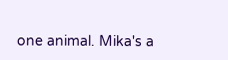one animal. Mika's a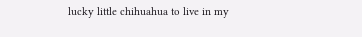lucky little chihuahua to live in my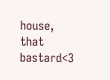house, that bastard<3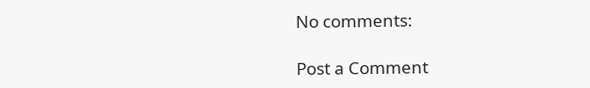No comments:

Post a Comment